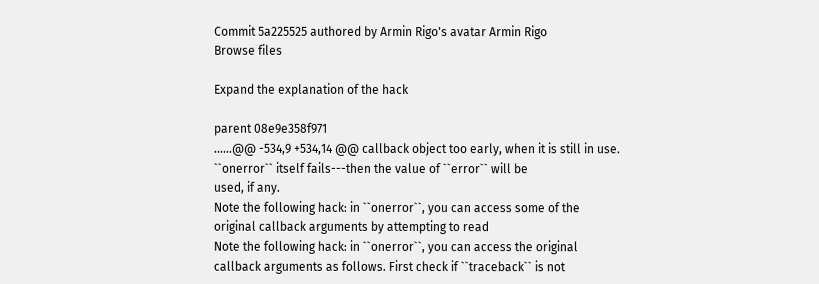Commit 5a225525 authored by Armin Rigo's avatar Armin Rigo
Browse files

Expand the explanation of the hack

parent 08e9e358f971
......@@ -534,9 +534,14 @@ callback object too early, when it is still in use.
``onerror`` itself fails---then the value of ``error`` will be
used, if any.
Note the following hack: in ``onerror``, you can access some of the
original callback arguments by attempting to read
Note the following hack: in ``onerror``, you can access the original
callback arguments as follows. First check if ``traceback`` is not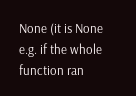None (it is None e.g. if the whole function ran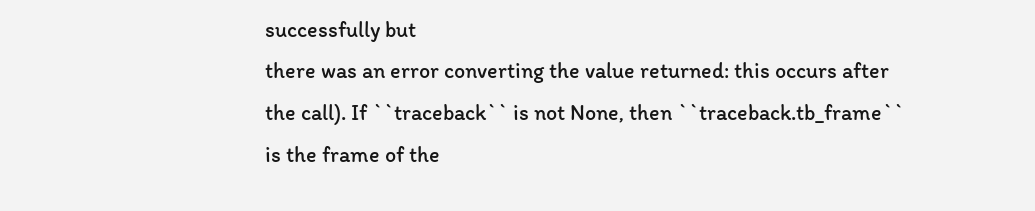successfully but
there was an error converting the value returned: this occurs after
the call). If ``traceback`` is not None, then ``traceback.tb_frame``
is the frame of the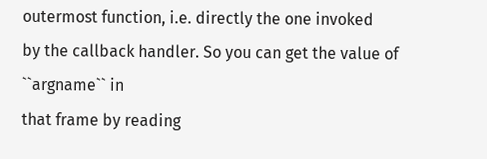outermost function, i.e. directly the one invoked
by the callback handler. So you can get the value of ``argname`` in
that frame by reading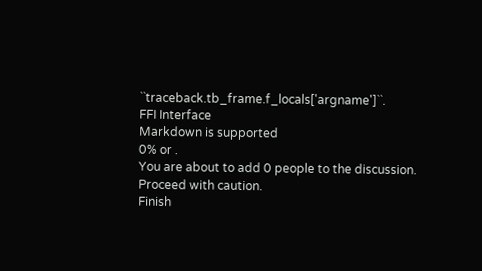``traceback.tb_frame.f_locals['argname']``.
FFI Interface
Markdown is supported
0% or .
You are about to add 0 people to the discussion. Proceed with caution.
Finish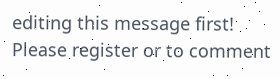editing this message first!
Please register or to comment